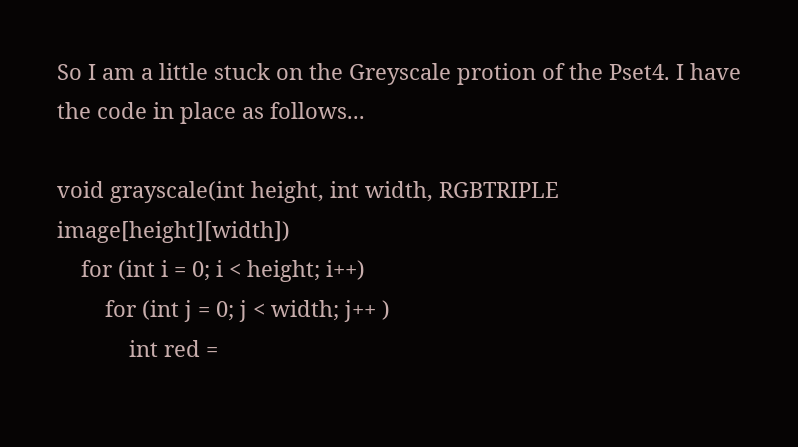So I am a little stuck on the Greyscale protion of the Pset4. I have the code in place as follows...

void grayscale(int height, int width, RGBTRIPLE image[height][width])
    for (int i = 0; i < height; i++)
        for (int j = 0; j < width; j++ )
            int red =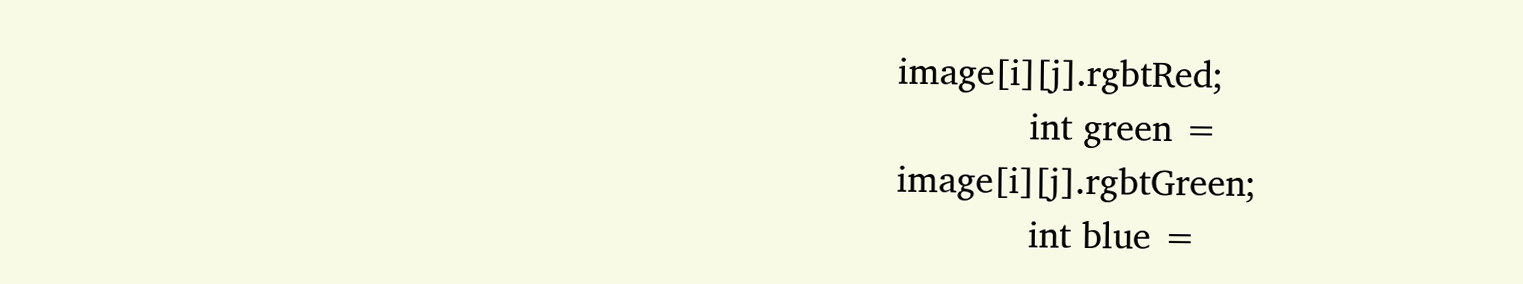image[i][j].rgbtRed;
            int green = image[i][j].rgbtGreen;
            int blue =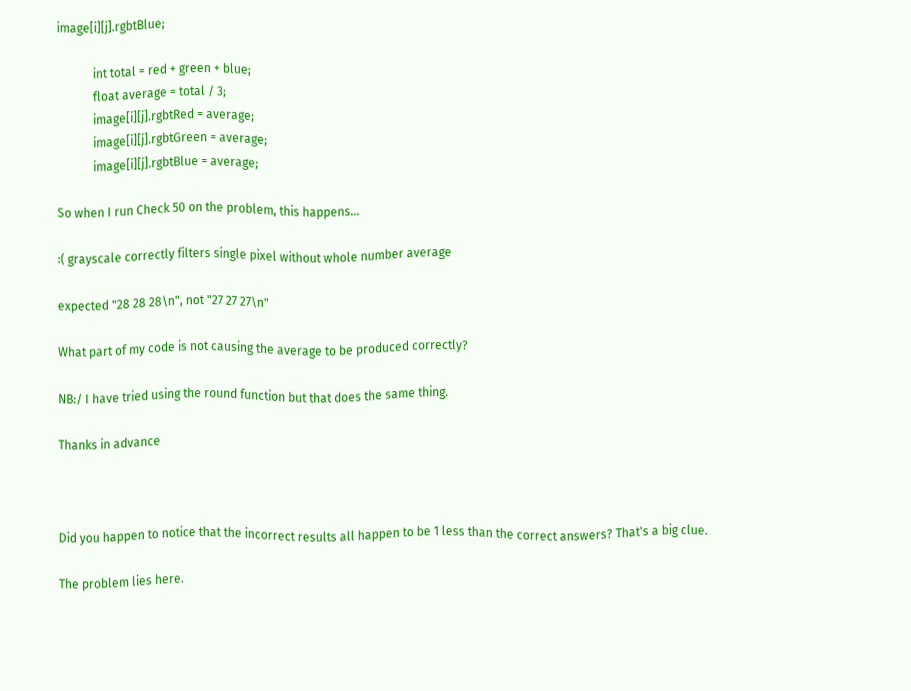image[i][j].rgbtBlue;

            int total = red + green + blue;
            float average = total / 3;
            image[i][j].rgbtRed = average;
            image[i][j].rgbtGreen = average;
            image[i][j].rgbtBlue = average;

So when I run Check 50 on the problem, this happens...

:( grayscale correctly filters single pixel without whole number average

expected "28 28 28\n", not "27 27 27\n"

What part of my code is not causing the average to be produced correctly?

NB:/ I have tried using the round function but that does the same thing.

Thanks in advance



Did you happen to notice that the incorrect results all happen to be 1 less than the correct answers? That's a big clue.

The problem lies here.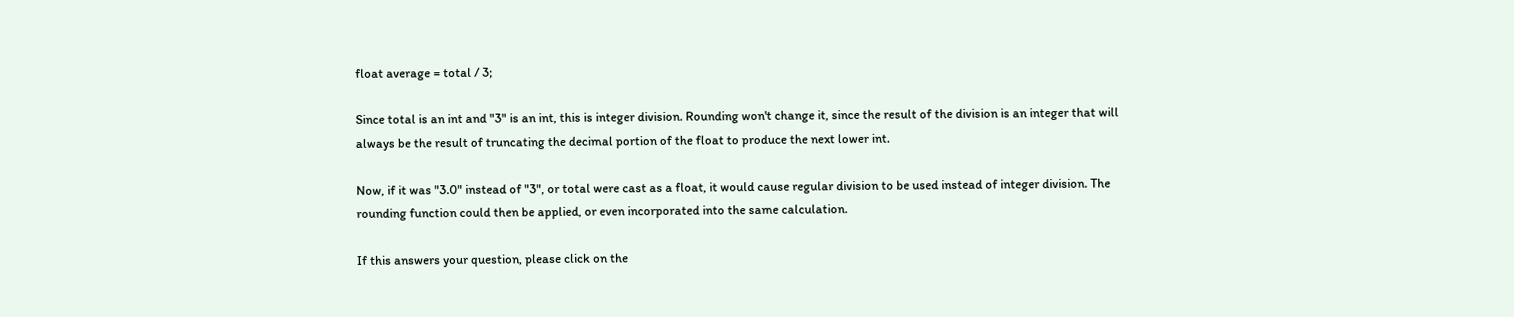float average = total / 3;

Since total is an int and "3" is an int, this is integer division. Rounding won't change it, since the result of the division is an integer that will always be the result of truncating the decimal portion of the float to produce the next lower int.

Now, if it was "3.0" instead of "3", or total were cast as a float, it would cause regular division to be used instead of integer division. The rounding function could then be applied, or even incorporated into the same calculation.

If this answers your question, please click on the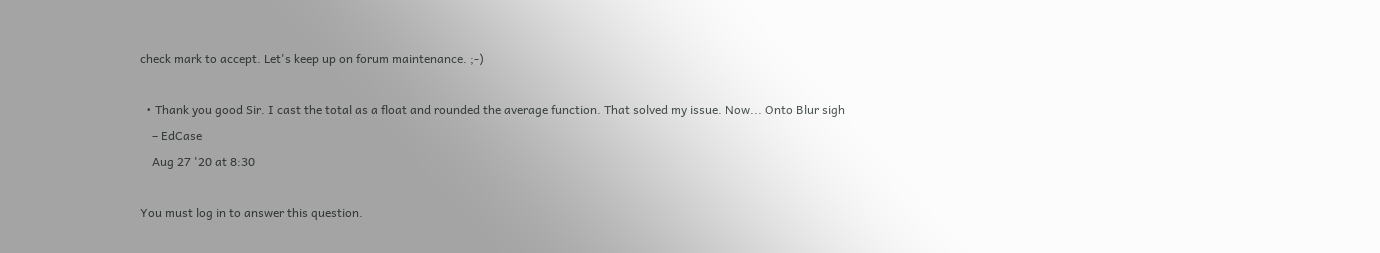check mark to accept. Let's keep up on forum maintenance. ;-)

  • Thank you good Sir. I cast the total as a float and rounded the average function. That solved my issue. Now... Onto Blur sigh
    – EdCase
    Aug 27 '20 at 8:30

You must log in to answer this question.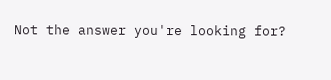Not the answer you're looking for?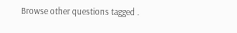Browse other questions tagged .